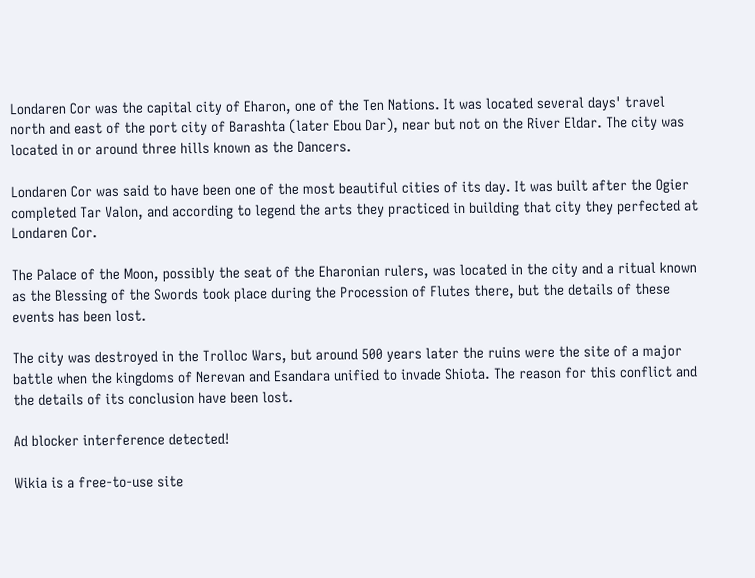Londaren Cor was the capital city of Eharon, one of the Ten Nations. It was located several days' travel north and east of the port city of Barashta (later Ebou Dar), near but not on the River Eldar. The city was located in or around three hills known as the Dancers.

Londaren Cor was said to have been one of the most beautiful cities of its day. It was built after the Ogier completed Tar Valon, and according to legend the arts they practiced in building that city they perfected at Londaren Cor.

The Palace of the Moon, possibly the seat of the Eharonian rulers, was located in the city and a ritual known as the Blessing of the Swords took place during the Procession of Flutes there, but the details of these events has been lost.

The city was destroyed in the Trolloc Wars, but around 500 years later the ruins were the site of a major battle when the kingdoms of Nerevan and Esandara unified to invade Shiota. The reason for this conflict and the details of its conclusion have been lost.

Ad blocker interference detected!

Wikia is a free-to-use site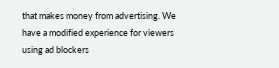that makes money from advertising. We have a modified experience for viewers using ad blockers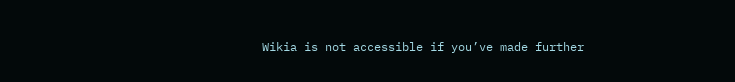Wikia is not accessible if you’ve made further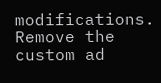modifications. Remove the custom ad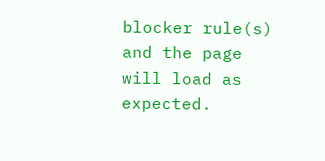blocker rule(s) and the page will load as expected.